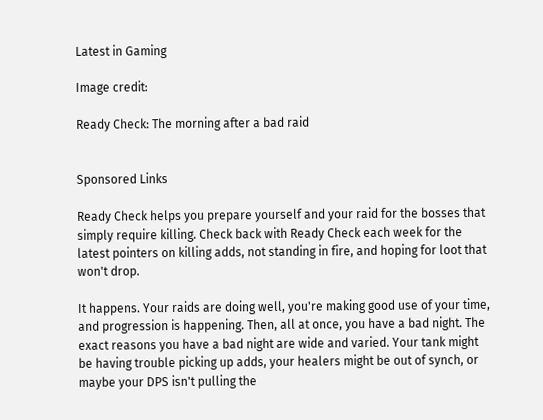Latest in Gaming

Image credit:

Ready Check: The morning after a bad raid


Sponsored Links

Ready Check helps you prepare yourself and your raid for the bosses that simply require killing. Check back with Ready Check each week for the latest pointers on killing adds, not standing in fire, and hoping for loot that won't drop.

It happens. Your raids are doing well, you're making good use of your time, and progression is happening. Then, all at once, you have a bad night. The exact reasons you have a bad night are wide and varied. Your tank might be having trouble picking up adds, your healers might be out of synch, or maybe your DPS isn't pulling the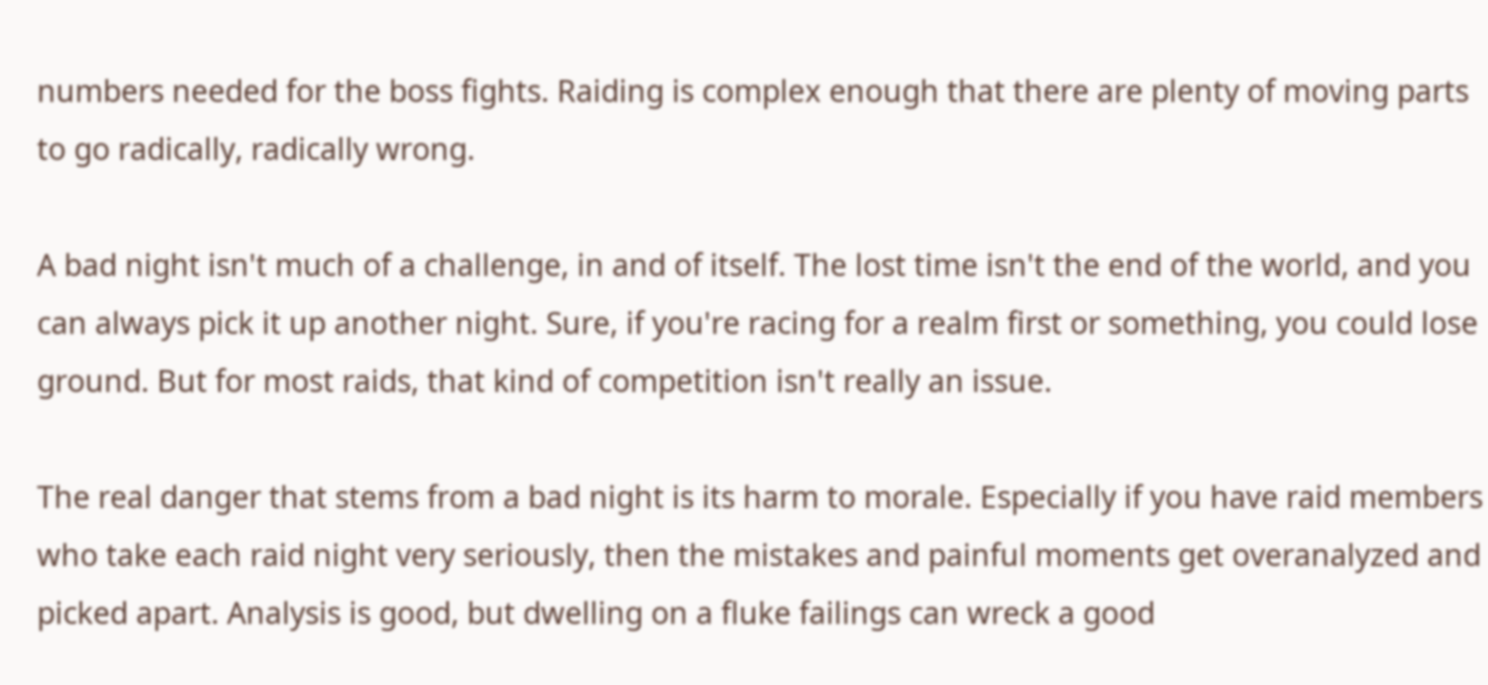numbers needed for the boss fights. Raiding is complex enough that there are plenty of moving parts to go radically, radically wrong.

A bad night isn't much of a challenge, in and of itself. The lost time isn't the end of the world, and you can always pick it up another night. Sure, if you're racing for a realm first or something, you could lose ground. But for most raids, that kind of competition isn't really an issue.

The real danger that stems from a bad night is its harm to morale. Especially if you have raid members who take each raid night very seriously, then the mistakes and painful moments get overanalyzed and picked apart. Analysis is good, but dwelling on a fluke failings can wreck a good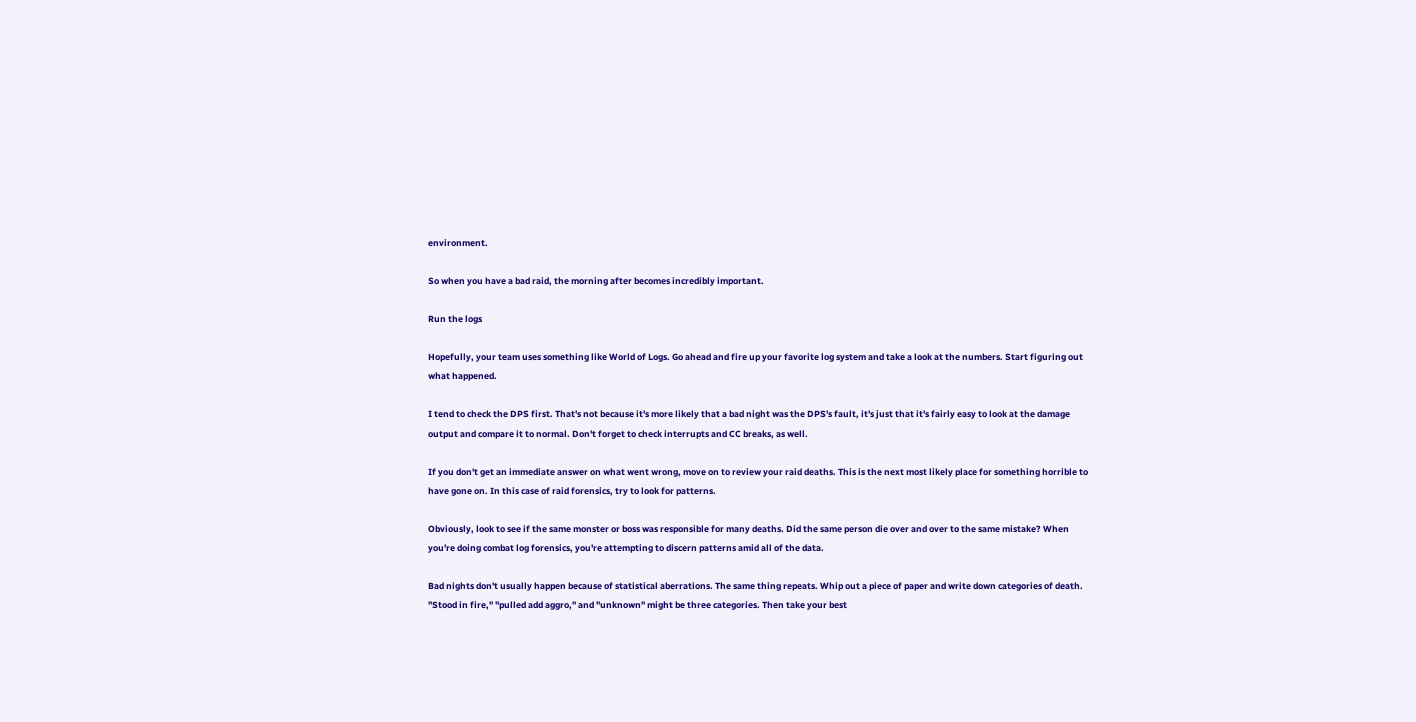environment.

So when you have a bad raid, the morning after becomes incredibly important.

Run the logs

Hopefully, your team uses something like World of Logs. Go ahead and fire up your favorite log system and take a look at the numbers. Start figuring out what happened.

I tend to check the DPS first. That's not because it's more likely that a bad night was the DPS's fault, it's just that it's fairly easy to look at the damage output and compare it to normal. Don't forget to check interrupts and CC breaks, as well.

If you don't get an immediate answer on what went wrong, move on to review your raid deaths. This is the next most likely place for something horrible to have gone on. In this case of raid forensics, try to look for patterns.

Obviously, look to see if the same monster or boss was responsible for many deaths. Did the same person die over and over to the same mistake? When you're doing combat log forensics, you're attempting to discern patterns amid all of the data.

Bad nights don't usually happen because of statistical aberrations. The same thing repeats. Whip out a piece of paper and write down categories of death. "Stood in fire," "pulled add aggro," and "unknown" might be three categories. Then take your best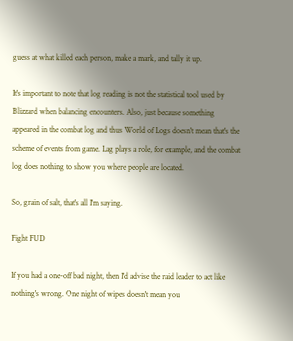guess at what killed each person, make a mark, and tally it up.

It's important to note that log reading is not the statistical tool used by Blizzard when balancing encounters. Also, just because something appeared in the combat log and thus World of Logs doesn't mean that's the scheme of events from game. Lag plays a role, for example, and the combat log does nothing to show you where people are located.

So, grain of salt, that's all I'm saying.

Fight FUD

If you had a one-off bad night, then I'd advise the raid leader to act like nothing's wrong. One night of wipes doesn't mean you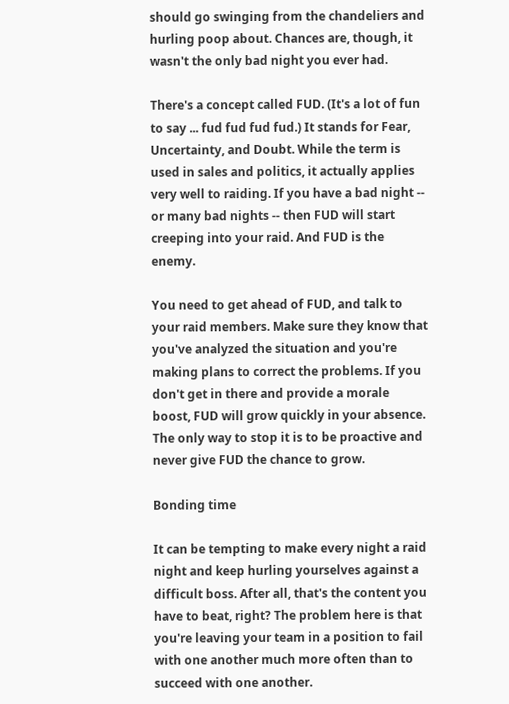should go swinging from the chandeliers and hurling poop about. Chances are, though, it wasn't the only bad night you ever had.

There's a concept called FUD. (It's a lot of fun to say ... fud fud fud fud.) It stands for Fear, Uncertainty, and Doubt. While the term is used in sales and politics, it actually applies very well to raiding. If you have a bad night -- or many bad nights -- then FUD will start creeping into your raid. And FUD is the enemy.

You need to get ahead of FUD, and talk to your raid members. Make sure they know that you've analyzed the situation and you're making plans to correct the problems. If you don't get in there and provide a morale boost, FUD will grow quickly in your absence. The only way to stop it is to be proactive and never give FUD the chance to grow.

Bonding time

It can be tempting to make every night a raid night and keep hurling yourselves against a difficult boss. After all, that's the content you have to beat, right? The problem here is that you're leaving your team in a position to fail with one another much more often than to succeed with one another.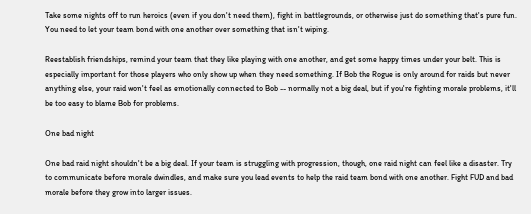Take some nights off to run heroics (even if you don't need them), fight in battlegrounds, or otherwise just do something that's pure fun. You need to let your team bond with one another over something that isn't wiping.

Reestablish friendships, remind your team that they like playing with one another, and get some happy times under your belt. This is especially important for those players who only show up when they need something. If Bob the Rogue is only around for raids but never anything else, your raid won't feel as emotionally connected to Bob -- normally not a big deal, but if you're fighting morale problems, it'll be too easy to blame Bob for problems.

One bad night

One bad raid night shouldn't be a big deal. If your team is struggling with progression, though, one raid night can feel like a disaster. Try to communicate before morale dwindles, and make sure you lead events to help the raid team bond with one another. Fight FUD and bad morale before they grow into larger issues.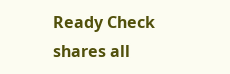Ready Check shares all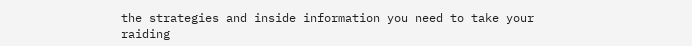the strategies and inside information you need to take your raiding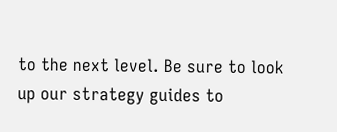to the next level. Be sure to look up our strategy guides to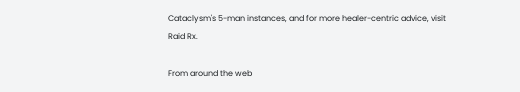Cataclysm's 5-man instances, and for more healer-centric advice, visit Raid Rx.

From around the web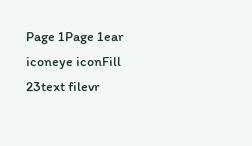Page 1Page 1ear iconeye iconFill 23text filevr